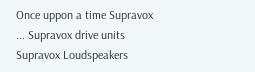Once uppon a time Supravox ... Supravox drive units Supravox Loudspeakers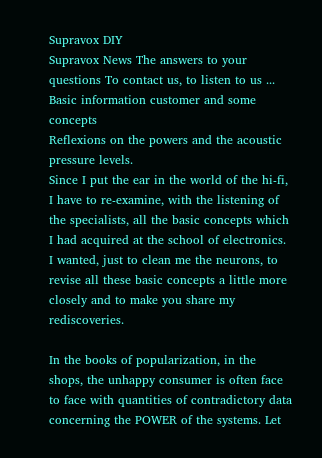Supravox DIY
Supravox News The answers to your questions To contact us, to listen to us ...
Basic information customer and some concepts
Reflexions on the powers and the acoustic pressure levels.
Since I put the ear in the world of the hi-fi, I have to re-examine, with the listening of the specialists, all the basic concepts which I had acquired at the school of electronics. I wanted, just to clean me the neurons, to revise all these basic concepts a little more closely and to make you share my rediscoveries.

In the books of popularization, in the shops, the unhappy consumer is often face to face with quantities of contradictory data concerning the POWER of the systems. Let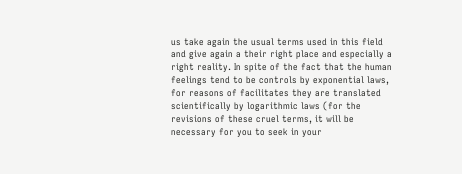us take again the usual terms used in this field and give again a their right place and especially a right reality. In spite of the fact that the human feelings tend to be controls by exponential laws, for reasons of facilitates they are translated scientifically by logarithmic laws (for the revisions of these cruel terms, it will be necessary for you to seek in your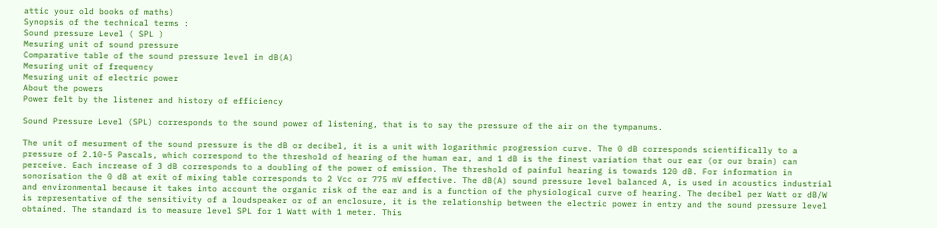attic your old books of maths)
Synopsis of the technical terms :
Sound pressure Level ( SPL )
Mesuring unit of sound pressure
Comparative table of the sound pressure level in dB(A)
Mesuring unit of frequency
Mesuring unit of electric power
About the powers
Power felt by the listener and history of efficiency

Sound Pressure Level (SPL) corresponds to the sound power of listening, that is to say the pressure of the air on the tympanums.

The unit of mesurment of the sound pressure is the dB or decibel, it is a unit with logarithmic progression curve. The 0 dB corresponds scientifically to a pressure of 2.10-5 Pascals, which correspond to the threshold of hearing of the human ear, and 1 dB is the finest variation that our ear (or our brain) can perceive. Each increase of 3 dB corresponds to a doubling of the power of emission. The threshold of painful hearing is towards 120 dB. For information in sonorisation the 0 dB at exit of mixing table corresponds to 2 Vcc or 775 mV effective. The dB(A) sound pressure level balanced A, is used in acoustics industrial and environmental because it takes into account the organic risk of the ear and is a function of the physiological curve of hearing. The decibel per Watt or dB/W is representative of the sensitivity of a loudspeaker or of an enclosure, it is the relationship between the electric power in entry and the sound pressure level obtained. The standard is to measure level SPL for 1 Watt with 1 meter. This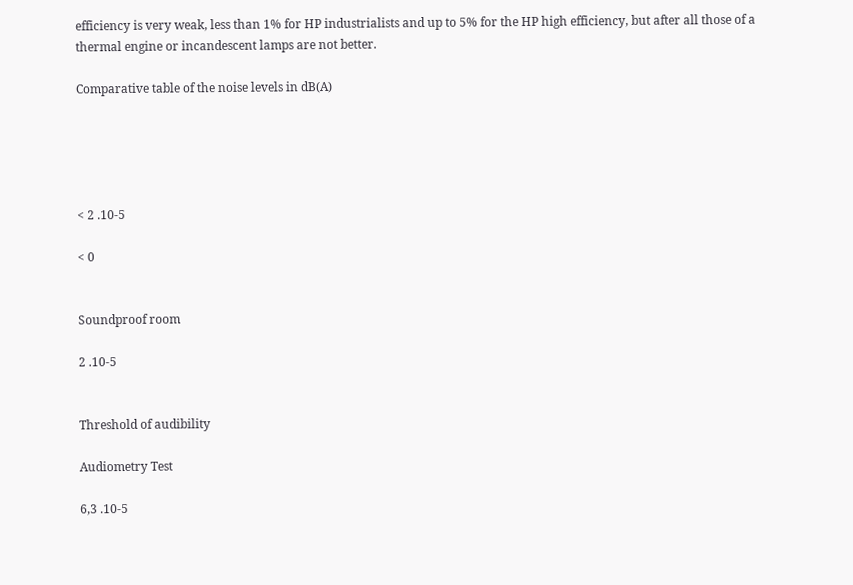efficiency is very weak, less than 1% for HP industrialists and up to 5% for the HP high efficiency, but after all those of a thermal engine or incandescent lamps are not better.

Comparative table of the noise levels in dB(A)





< 2 .10-5

< 0


Soundproof room

2 .10-5


Threshold of audibility

Audiometry Test

6,3 .10-5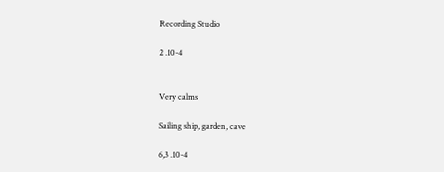Recording Studio

2 .10-4


Very calms

Sailing ship, garden, cave

6,3 .10-4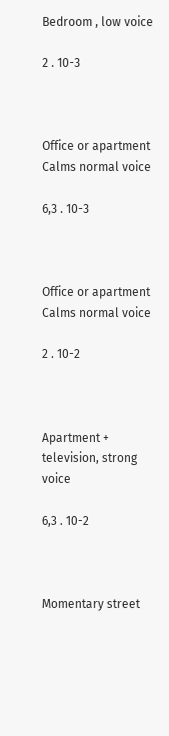Bedroom , low voice

2 . 10-3



Office or apartment Calms normal voice

6,3 . 10-3



Office or apartment Calms normal voice

2 . 10-2



Apartment + television, strong voice

6,3 . 10-2



Momentary street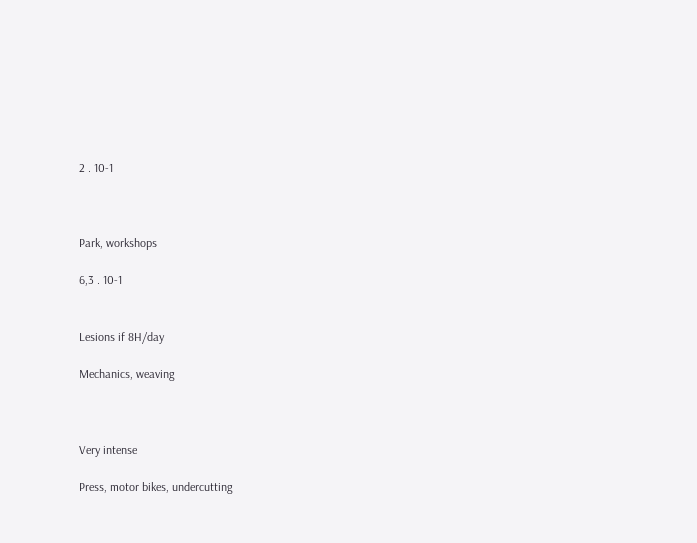2 . 10-1



Park, workshops

6,3 . 10-1


Lesions if 8H/day

Mechanics, weaving



Very intense

Press, motor bikes, undercutting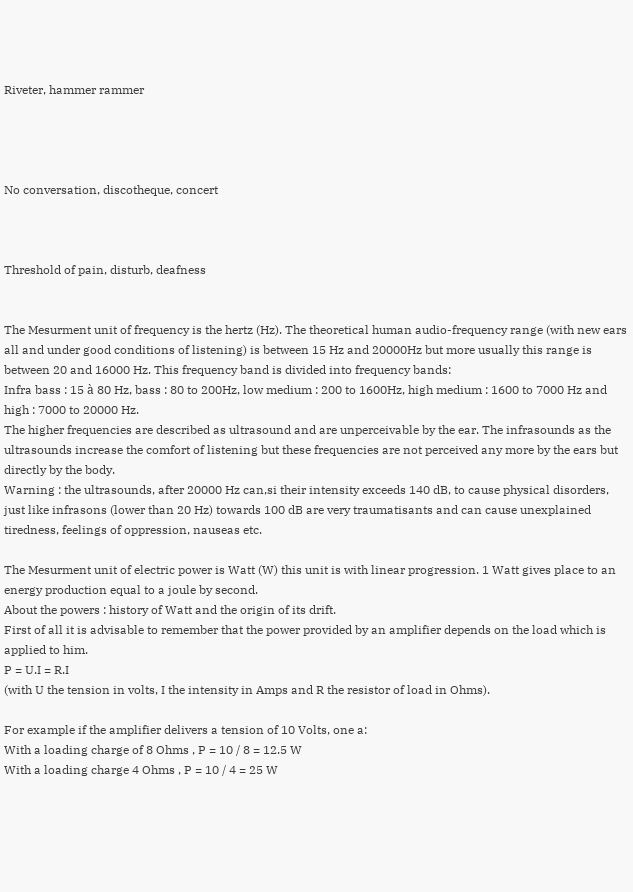Riveter, hammer rammer




No conversation, discotheque, concert



Threshold of pain, disturb, deafness


The Mesurment unit of frequency is the hertz (Hz). The theoretical human audio-frequency range (with new ears all and under good conditions of listening) is between 15 Hz and 20000Hz but more usually this range is between 20 and 16000 Hz. This frequency band is divided into frequency bands:
Infra bass : 15 à 80 Hz, bass : 80 to 200Hz, low medium : 200 to 1600Hz, high medium : 1600 to 7000 Hz and high : 7000 to 20000 Hz.
The higher frequencies are described as ultrasound and are unperceivable by the ear. The infrasounds as the ultrasounds increase the comfort of listening but these frequencies are not perceived any more by the ears but directly by the body.
Warning : the ultrasounds, after 20000 Hz can,si their intensity exceeds 140 dB, to cause physical disorders, just like infrasons (lower than 20 Hz) towards 100 dB are very traumatisants and can cause unexplained tiredness, feelings of oppression, nauseas etc.

The Mesurment unit of electric power is Watt (W) this unit is with linear progression. 1 Watt gives place to an energy production equal to a joule by second.
About the powers : history of Watt and the origin of its drift.
First of all it is advisable to remember that the power provided by an amplifier depends on the load which is applied to him.
P = U.I = R.I
(with U the tension in volts, I the intensity in Amps and R the resistor of load in Ohms).

For example if the amplifier delivers a tension of 10 Volts, one a:
With a loading charge of 8 Ohms , P = 10 / 8 = 12.5 W
With a loading charge 4 Ohms , P = 10 / 4 = 25 W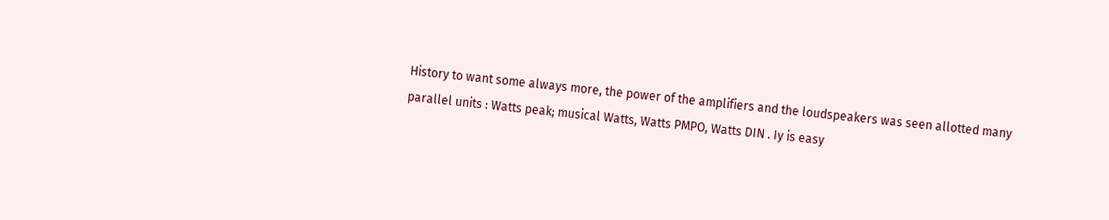History to want some always more, the power of the amplifiers and the loudspeakers was seen allotted many parallel units : Watts peak; musical Watts, Watts PMPO, Watts DIN . Iy is easy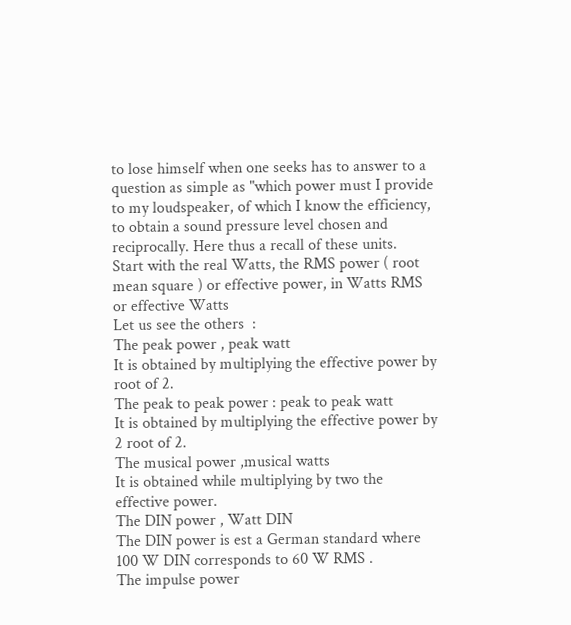to lose himself when one seeks has to answer to a question as simple as "which power must I provide to my loudspeaker, of which I know the efficiency, to obtain a sound pressure level chosen and reciprocally. Here thus a recall of these units.
Start with the real Watts, the RMS power ( root mean square ) or effective power, in Watts RMS or effective Watts
Let us see the others  :
The peak power , peak watt
It is obtained by multiplying the effective power by root of 2.
The peak to peak power : peak to peak watt
It is obtained by multiplying the effective power by 2 root of 2.
The musical power ,musical watts
It is obtained while multiplying by two the effective power.
The DIN power , Watt DIN
The DIN power is est a German standard where 100 W DIN corresponds to 60 W RMS .
The impulse power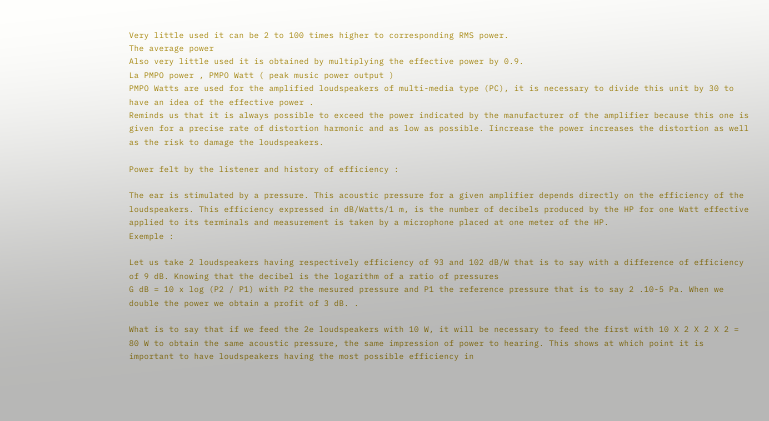Very little used it can be 2 to 100 times higher to corresponding RMS power.
The average power
Also very little used it is obtained by multiplying the effective power by 0.9.
La PMPO power , PMPO Watt ( peak music power output )
PMPO Watts are used for the amplified loudspeakers of multi-media type (PC), it is necessary to divide this unit by 30 to have an idea of the effective power .
Reminds us that it is always possible to exceed the power indicated by the manufacturer of the amplifier because this one is given for a precise rate of distortion harmonic and as low as possible. Iincrease the power increases the distortion as well as the risk to damage the loudspeakers.

Power felt by the listener and history of efficiency :

The ear is stimulated by a pressure. This acoustic pressure for a given amplifier depends directly on the efficiency of the loudspeakers. This efficiency expressed in dB/Watts/1 m, is the number of decibels produced by the HP for one Watt effective applied to its terminals and measurement is taken by a microphone placed at one meter of the HP.
Exemple :

Let us take 2 loudspeakers having respectively efficiency of 93 and 102 dB/W that is to say with a difference of efficiency of 9 dB. Knowing that the decibel is the logarithm of a ratio of pressures
G dB = 10 x log (P2 / P1) with P2 the mesured pressure and P1 the reference pressure that is to say 2 .10-5 Pa. When we double the power we obtain a profit of 3 dB. .

What is to say that if we feed the 2e loudspeakers with 10 W, it will be necessary to feed the first with 10 X 2 X 2 X 2 = 80 W to obtain the same acoustic pressure, the same impression of power to hearing. This shows at which point it is important to have loudspeakers having the most possible efficiency in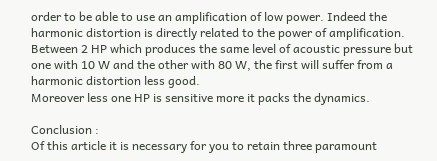order to be able to use an amplification of low power. Indeed the harmonic distortion is directly related to the power of amplification. Between 2 HP which produces the same level of acoustic pressure but one with 10 W and the other with 80 W, the first will suffer from a harmonic distortion less good.
Moreover less one HP is sensitive more it packs the dynamics.

Conclusion :
Of this article it is necessary for you to retain three paramount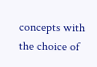concepts with the choice of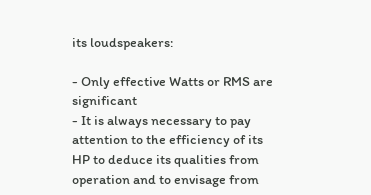its loudspeakers:

- Only effective Watts or RMS are significant
- It is always necessary to pay attention to the efficiency of its HP to deduce its qualities from operation and to envisage from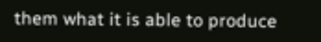them what it is able to produce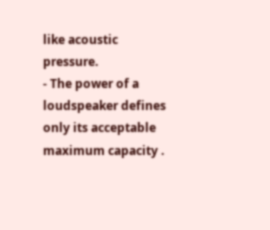like acoustic pressure.
- The power of a loudspeaker defines only its acceptable maximum capacity .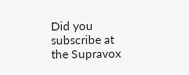Did you subscribe at the Supravox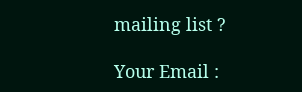mailing list ?

Your Email :